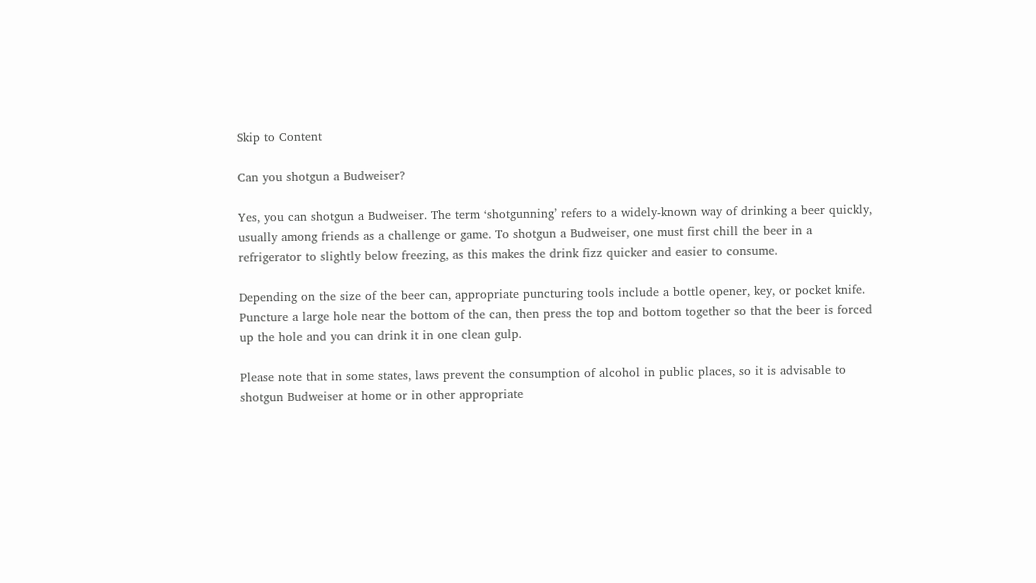Skip to Content

Can you shotgun a Budweiser?

Yes, you can shotgun a Budweiser. The term ‘shotgunning’ refers to a widely-known way of drinking a beer quickly, usually among friends as a challenge or game. To shotgun a Budweiser, one must first chill the beer in a refrigerator to slightly below freezing, as this makes the drink fizz quicker and easier to consume.

Depending on the size of the beer can, appropriate puncturing tools include a bottle opener, key, or pocket knife. Puncture a large hole near the bottom of the can, then press the top and bottom together so that the beer is forced up the hole and you can drink it in one clean gulp.

Please note that in some states, laws prevent the consumption of alcohol in public places, so it is advisable to shotgun Budweiser at home or in other appropriate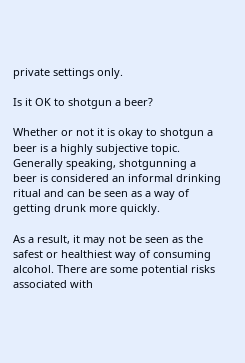private settings only.

Is it OK to shotgun a beer?

Whether or not it is okay to shotgun a beer is a highly subjective topic. Generally speaking, shotgunning a beer is considered an informal drinking ritual and can be seen as a way of getting drunk more quickly.

As a result, it may not be seen as the safest or healthiest way of consuming alcohol. There are some potential risks associated with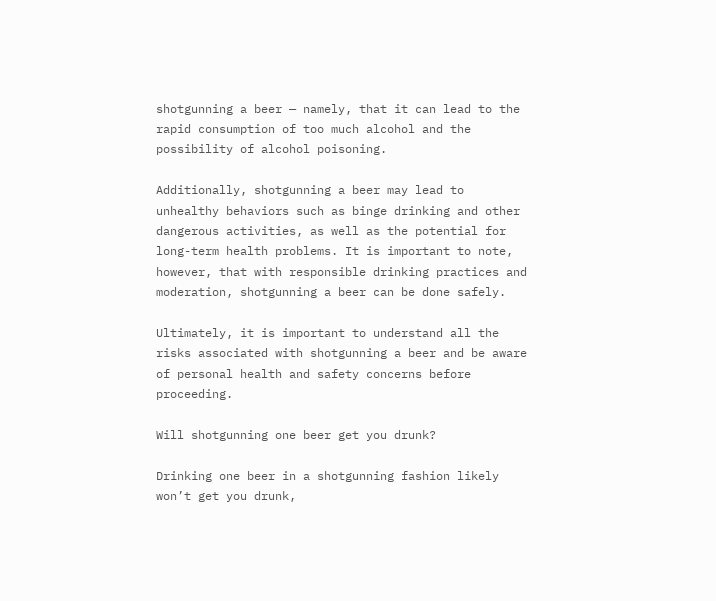shotgunning a beer — namely, that it can lead to the rapid consumption of too much alcohol and the possibility of alcohol poisoning.

Additionally, shotgunning a beer may lead to unhealthy behaviors such as binge drinking and other dangerous activities, as well as the potential for long-term health problems. It is important to note, however, that with responsible drinking practices and moderation, shotgunning a beer can be done safely.

Ultimately, it is important to understand all the risks associated with shotgunning a beer and be aware of personal health and safety concerns before proceeding.

Will shotgunning one beer get you drunk?

Drinking one beer in a shotgunning fashion likely won’t get you drunk,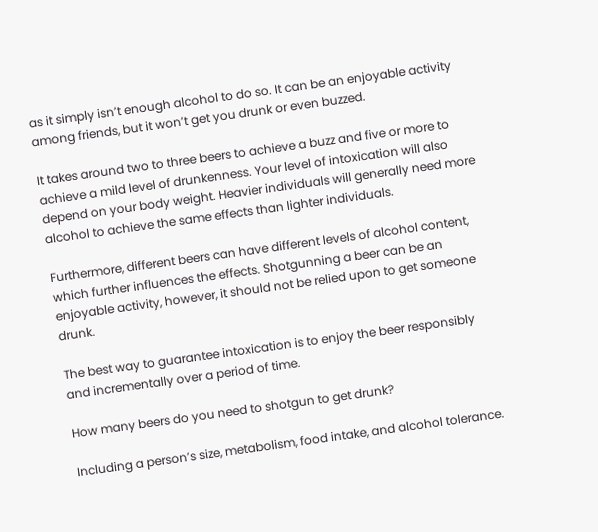as it simply isn’t enough alcohol to do so. It can be an enjoyable activity among friends, but it won’t get you drunk or even buzzed.

It takes around two to three beers to achieve a buzz and five or more to achieve a mild level of drunkenness. Your level of intoxication will also depend on your body weight. Heavier individuals will generally need more alcohol to achieve the same effects than lighter individuals.

Furthermore, different beers can have different levels of alcohol content, which further influences the effects. Shotgunning a beer can be an enjoyable activity, however, it should not be relied upon to get someone drunk.

The best way to guarantee intoxication is to enjoy the beer responsibly and incrementally over a period of time.

How many beers do you need to shotgun to get drunk?

Including a person’s size, metabolism, food intake, and alcohol tolerance.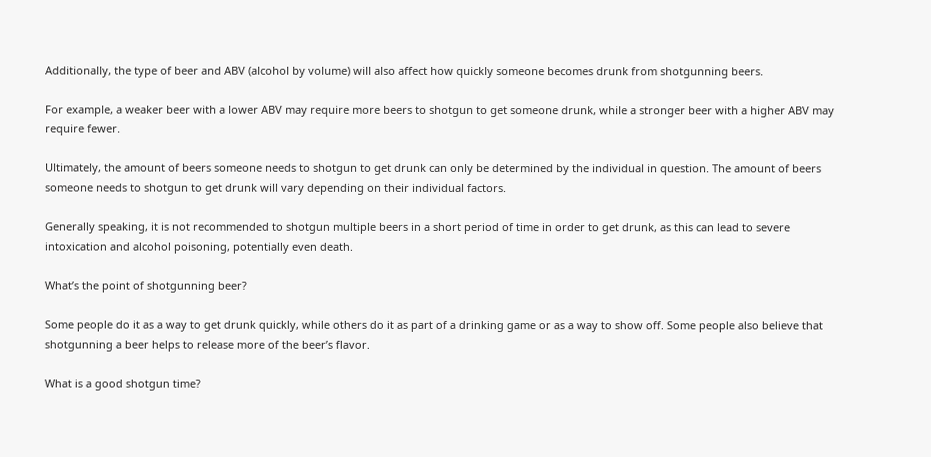Additionally, the type of beer and ABV (alcohol by volume) will also affect how quickly someone becomes drunk from shotgunning beers.

For example, a weaker beer with a lower ABV may require more beers to shotgun to get someone drunk, while a stronger beer with a higher ABV may require fewer.

Ultimately, the amount of beers someone needs to shotgun to get drunk can only be determined by the individual in question. The amount of beers someone needs to shotgun to get drunk will vary depending on their individual factors.

Generally speaking, it is not recommended to shotgun multiple beers in a short period of time in order to get drunk, as this can lead to severe intoxication and alcohol poisoning, potentially even death.

What’s the point of shotgunning beer?

Some people do it as a way to get drunk quickly, while others do it as part of a drinking game or as a way to show off. Some people also believe that shotgunning a beer helps to release more of the beer’s flavor.

What is a good shotgun time?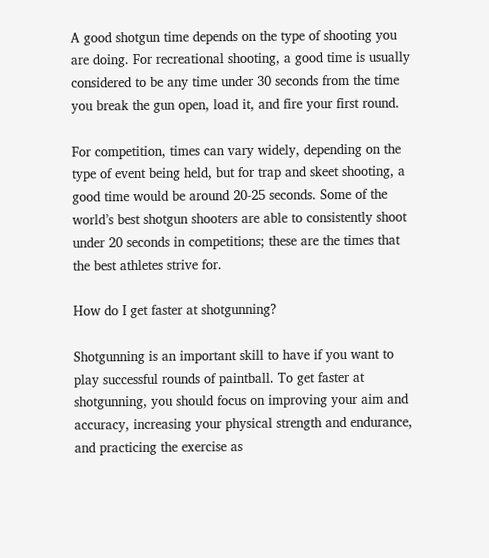A good shotgun time depends on the type of shooting you are doing. For recreational shooting, a good time is usually considered to be any time under 30 seconds from the time you break the gun open, load it, and fire your first round.

For competition, times can vary widely, depending on the type of event being held, but for trap and skeet shooting, a good time would be around 20-25 seconds. Some of the world’s best shotgun shooters are able to consistently shoot under 20 seconds in competitions; these are the times that the best athletes strive for.

How do I get faster at shotgunning?

Shotgunning is an important skill to have if you want to play successful rounds of paintball. To get faster at shotgunning, you should focus on improving your aim and accuracy, increasing your physical strength and endurance, and practicing the exercise as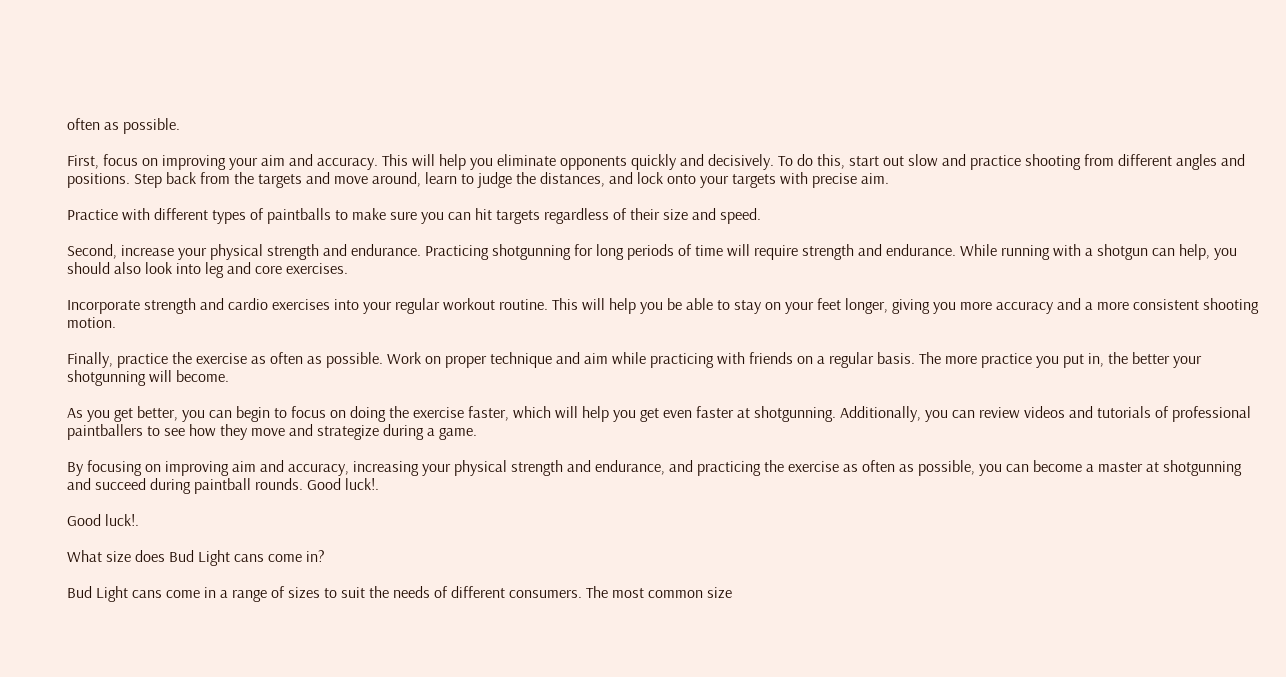often as possible.

First, focus on improving your aim and accuracy. This will help you eliminate opponents quickly and decisively. To do this, start out slow and practice shooting from different angles and positions. Step back from the targets and move around, learn to judge the distances, and lock onto your targets with precise aim.

Practice with different types of paintballs to make sure you can hit targets regardless of their size and speed.

Second, increase your physical strength and endurance. Practicing shotgunning for long periods of time will require strength and endurance. While running with a shotgun can help, you should also look into leg and core exercises.

Incorporate strength and cardio exercises into your regular workout routine. This will help you be able to stay on your feet longer, giving you more accuracy and a more consistent shooting motion.

Finally, practice the exercise as often as possible. Work on proper technique and aim while practicing with friends on a regular basis. The more practice you put in, the better your shotgunning will become.

As you get better, you can begin to focus on doing the exercise faster, which will help you get even faster at shotgunning. Additionally, you can review videos and tutorials of professional paintballers to see how they move and strategize during a game.

By focusing on improving aim and accuracy, increasing your physical strength and endurance, and practicing the exercise as often as possible, you can become a master at shotgunning and succeed during paintball rounds. Good luck!.

Good luck!.

What size does Bud Light cans come in?

Bud Light cans come in a range of sizes to suit the needs of different consumers. The most common size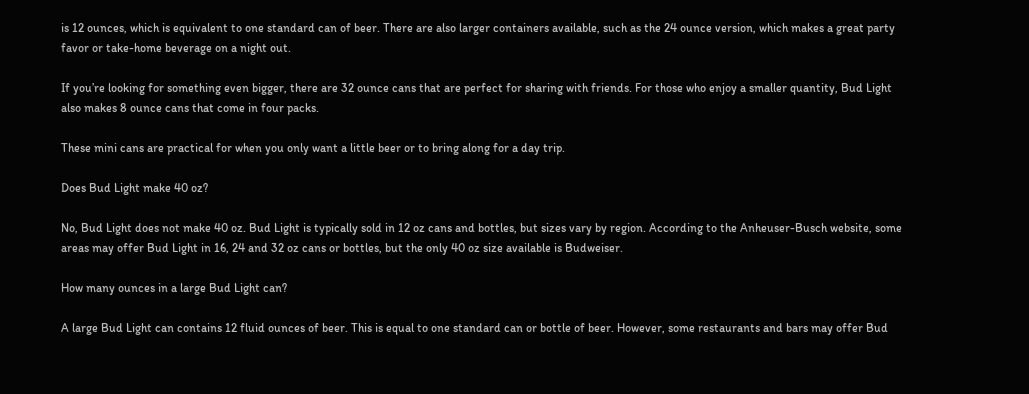is 12 ounces, which is equivalent to one standard can of beer. There are also larger containers available, such as the 24 ounce version, which makes a great party favor or take-home beverage on a night out.

If you’re looking for something even bigger, there are 32 ounce cans that are perfect for sharing with friends. For those who enjoy a smaller quantity, Bud Light also makes 8 ounce cans that come in four packs.

These mini cans are practical for when you only want a little beer or to bring along for a day trip.

Does Bud Light make 40 oz?

No, Bud Light does not make 40 oz. Bud Light is typically sold in 12 oz cans and bottles, but sizes vary by region. According to the Anheuser-Busch website, some areas may offer Bud Light in 16, 24 and 32 oz cans or bottles, but the only 40 oz size available is Budweiser.

How many ounces in a large Bud Light can?

A large Bud Light can contains 12 fluid ounces of beer. This is equal to one standard can or bottle of beer. However, some restaurants and bars may offer Bud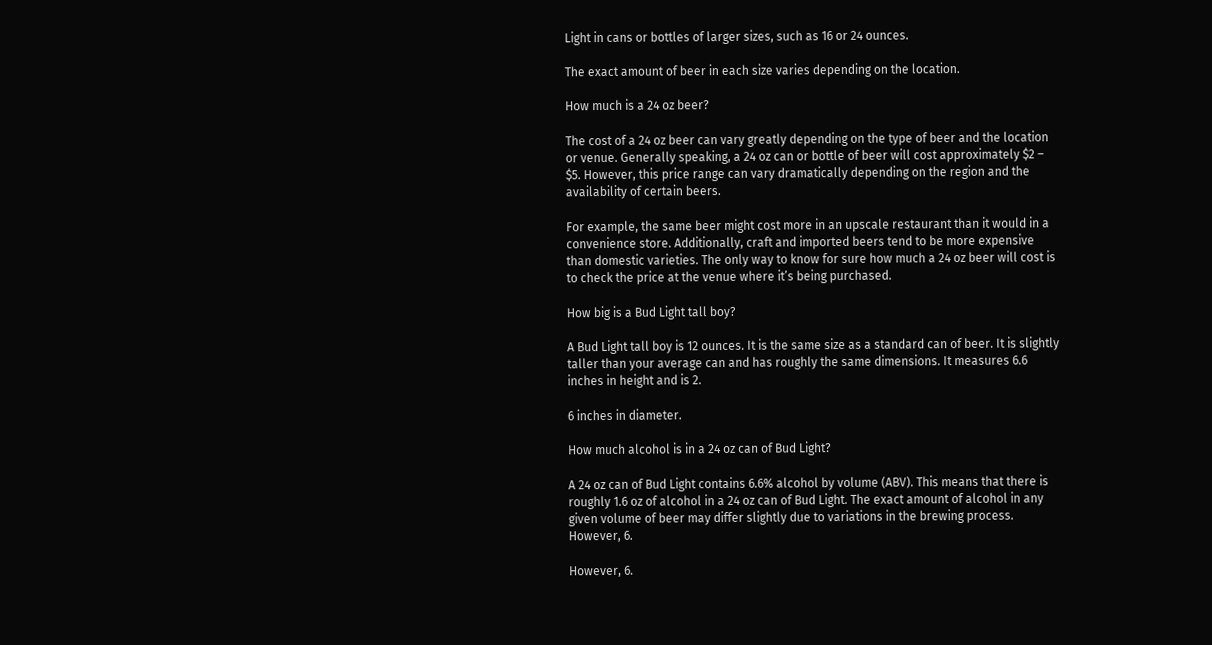Light in cans or bottles of larger sizes, such as 16 or 24 ounces.

The exact amount of beer in each size varies depending on the location.

How much is a 24 oz beer?

The cost of a 24 oz beer can vary greatly depending on the type of beer and the location or venue. Generally speaking, a 24 oz can or bottle of beer will cost approximately $2 – $5. However, this price range can vary dramatically depending on the region and the availability of certain beers.

For example, the same beer might cost more in an upscale restaurant than it would in a convenience store. Additionally, craft and imported beers tend to be more expensive than domestic varieties. The only way to know for sure how much a 24 oz beer will cost is to check the price at the venue where it’s being purchased.

How big is a Bud Light tall boy?

A Bud Light tall boy is 12 ounces. It is the same size as a standard can of beer. It is slightly taller than your average can and has roughly the same dimensions. It measures 6.6 inches in height and is 2.

6 inches in diameter.

How much alcohol is in a 24 oz can of Bud Light?

A 24 oz can of Bud Light contains 6.6% alcohol by volume (ABV). This means that there is roughly 1.6 oz of alcohol in a 24 oz can of Bud Light. The exact amount of alcohol in any given volume of beer may differ slightly due to variations in the brewing process. However, 6.

However, 6.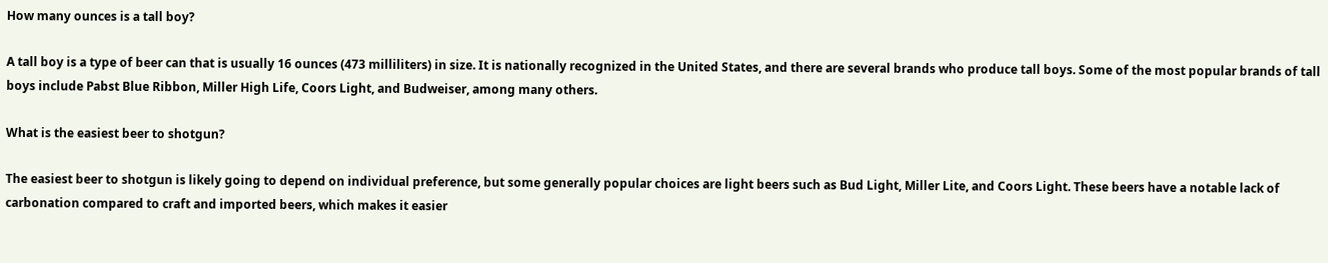How many ounces is a tall boy?

A tall boy is a type of beer can that is usually 16 ounces (473 milliliters) in size. It is nationally recognized in the United States, and there are several brands who produce tall boys. Some of the most popular brands of tall boys include Pabst Blue Ribbon, Miller High Life, Coors Light, and Budweiser, among many others.

What is the easiest beer to shotgun?

The easiest beer to shotgun is likely going to depend on individual preference, but some generally popular choices are light beers such as Bud Light, Miller Lite, and Coors Light. These beers have a notable lack of carbonation compared to craft and imported beers, which makes it easier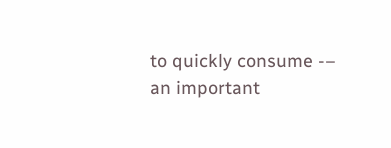to quickly consume -– an important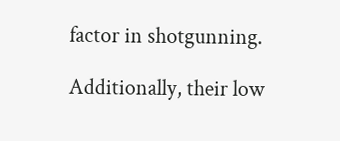factor in shotgunning.

Additionally, their low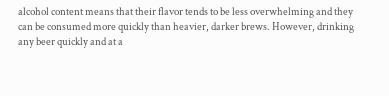alcohol content means that their flavor tends to be less overwhelming and they can be consumed more quickly than heavier, darker brews. However, drinking any beer quickly and at a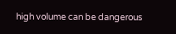high volume can be dangerous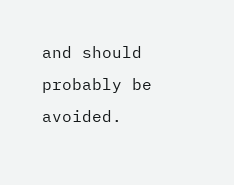and should probably be avoided.